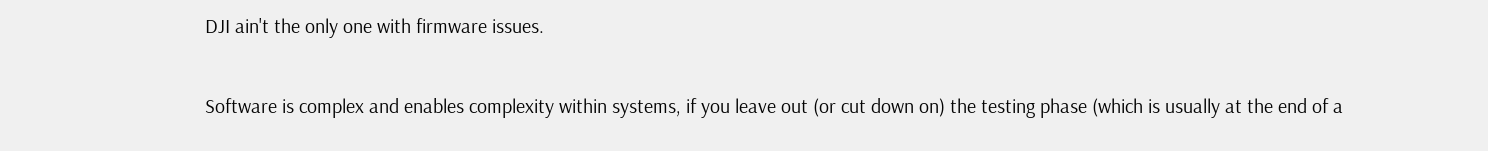DJI ain't the only one with firmware issues.

Software is complex and enables complexity within systems, if you leave out (or cut down on) the testing phase (which is usually at the end of a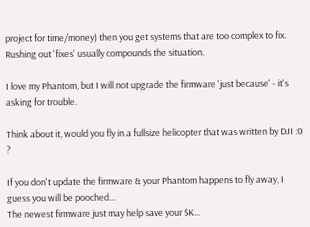project for time/money) then you get systems that are too complex to fix. Rushing out 'fixes' usually compounds the situation.

I love my Phantom, but I will not upgrade the firmware 'just because' - it's asking for trouble.

Think about it, would you fly in a fullsize helicopter that was written by DJI :0 ?

If you don't update the firmware & your Phantom happens to fly away, I guess you will be pooched...
The newest firmware just may help save your $K...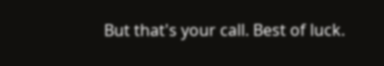But that's your call. Best of luck.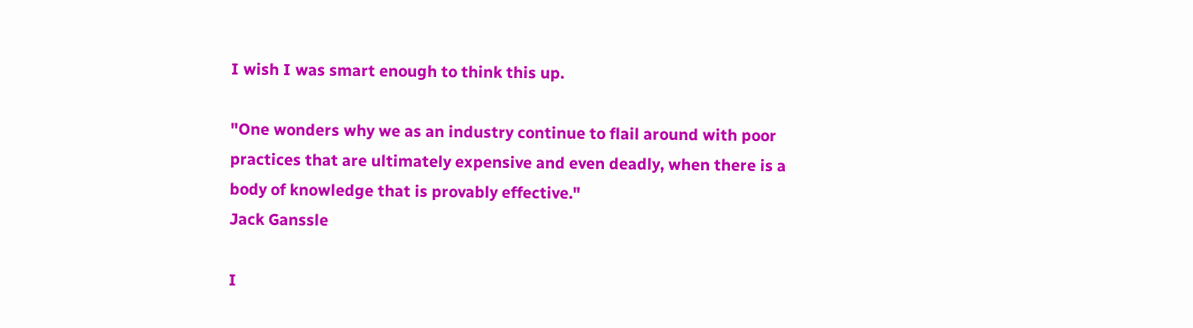I wish I was smart enough to think this up.

"One wonders why we as an industry continue to flail around with poor practices that are ultimately expensive and even deadly, when there is a body of knowledge that is provably effective."
Jack Ganssle

I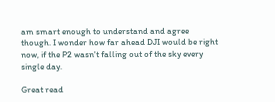am smart enough to understand and agree though. I wonder how far ahead DJI would be right now, if the P2 wasn't falling out of the sky every single day.

Great read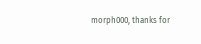morph000, thanks for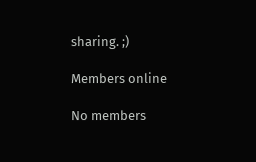sharing. ;)

Members online

No members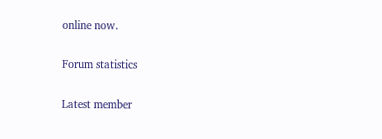online now.

Forum statistics

Latest member